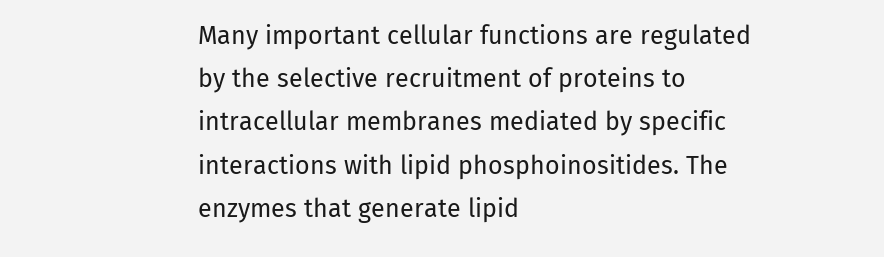Many important cellular functions are regulated by the selective recruitment of proteins to intracellular membranes mediated by specific interactions with lipid phosphoinositides. The enzymes that generate lipid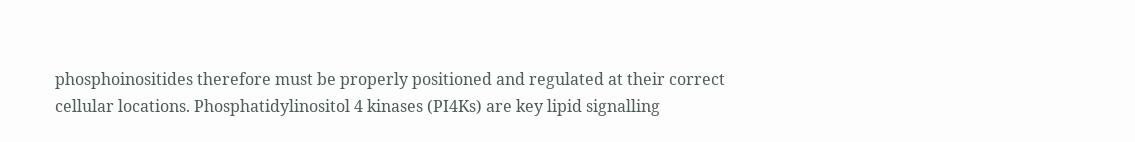phosphoinositides therefore must be properly positioned and regulated at their correct cellular locations. Phosphatidylinositol 4 kinases (PI4Ks) are key lipid signalling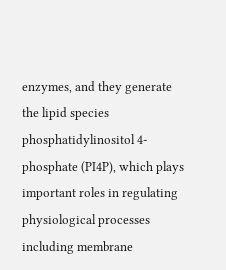enzymes, and they generate the lipid species phosphatidylinositol 4-phosphate (PI4P), which plays important roles in regulating physiological processes including membrane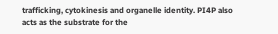trafficking, cytokinesis and organelle identity. PI4P also acts as the substrate for the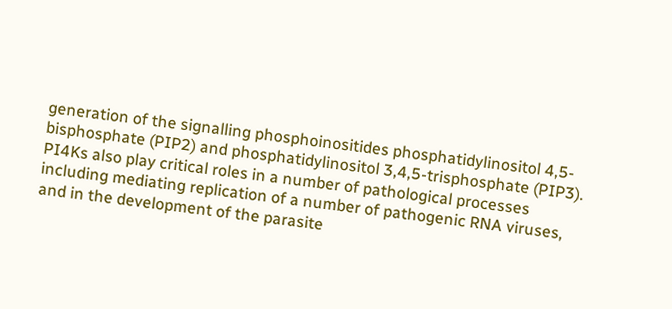generation of the signalling phosphoinositides phosphatidylinositol 4,5-bisphosphate (PIP2) and phosphatidylinositol 3,4,5-trisphosphate (PIP3). PI4Ks also play critical roles in a number of pathological processes including mediating replication of a number of pathogenic RNA viruses, and in the development of the parasite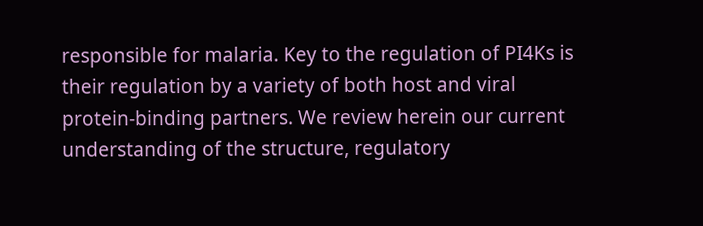responsible for malaria. Key to the regulation of PI4Ks is their regulation by a variety of both host and viral protein-binding partners. We review herein our current understanding of the structure, regulatory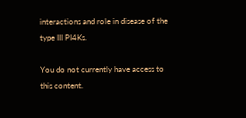interactions and role in disease of the type III PI4Ks.

You do not currently have access to this content.